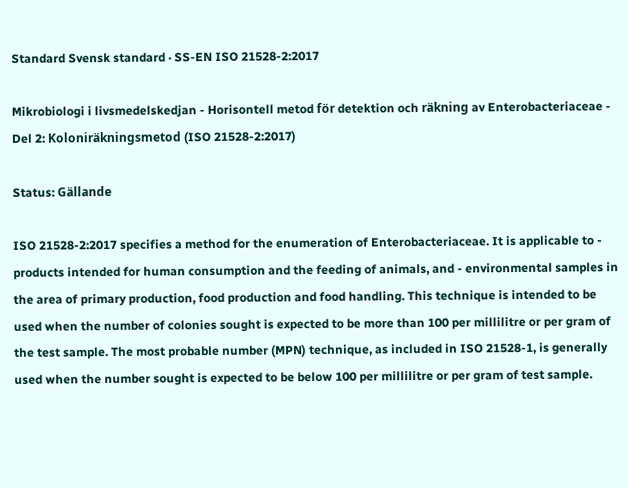Standard Svensk standard · SS-EN ISO 21528-2:2017

Mikrobiologi i livsmedelskedjan - Horisontell metod för detektion och räkning av Enterobacteriaceae - Del 2: Koloniräkningsmetod (ISO 21528-2:2017)

Status: Gällande

ISO 21528-2:2017 specifies a method for the enumeration of Enterobacteriaceae. It is applicable to - products intended for human consumption and the feeding of animals, and - environmental samples in the area of primary production, food production and food handling. This technique is intended to be used when the number of colonies sought is expected to be more than 100 per millilitre or per gram of the test sample. The most probable number (MPN) technique, as included in ISO 21528-1, is generally used when the number sought is expected to be below 100 per millilitre or per gram of test sample.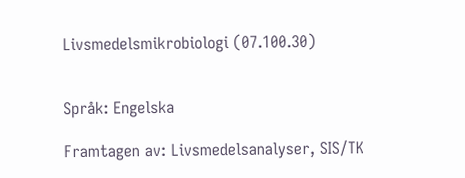Livsmedelsmikrobiologi (07.100.30)


Språk: Engelska

Framtagen av: Livsmedelsanalyser, SIS/TK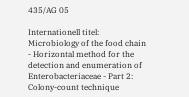435/AG 05

Internationell titel: Microbiology of the food chain - Horizontal method for the detection and enumeration of Enterobacteriaceae - Part 2: Colony-count technique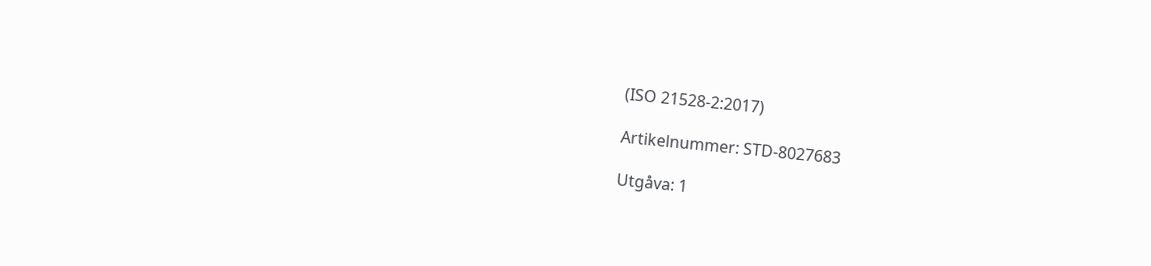(ISO 21528-2:2017)

Artikelnummer: STD-8027683

Utgåva: 1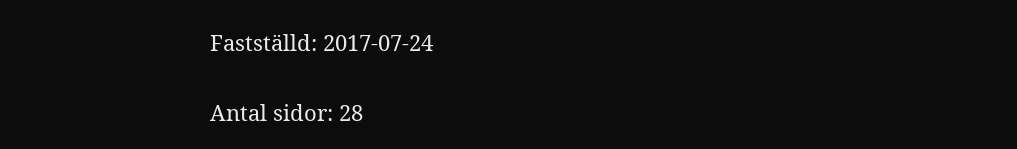Fastställd: 2017-07-24

Antal sidor: 28